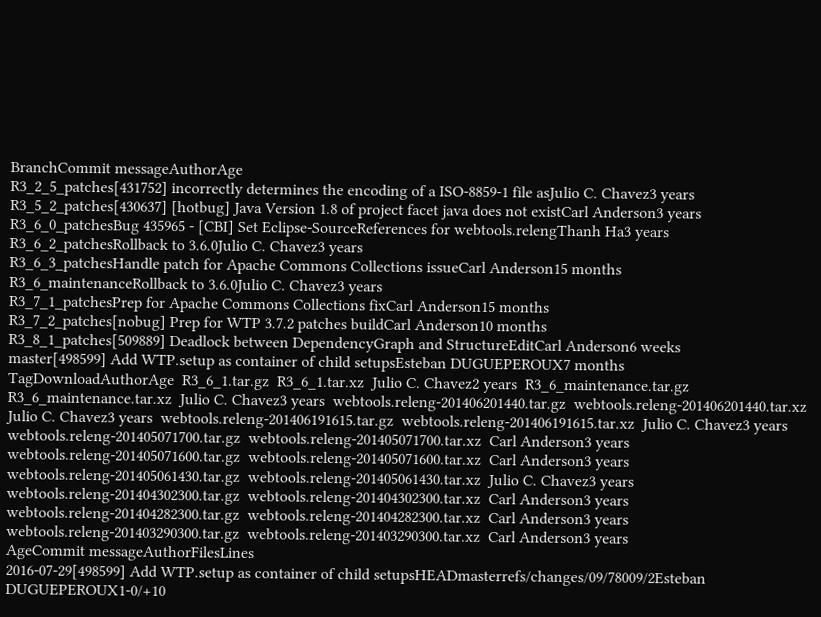BranchCommit messageAuthorAge
R3_2_5_patches[431752] incorrectly determines the encoding of a ISO-8859-1 file asJulio C. Chavez3 years
R3_5_2_patches[430637] [hotbug] Java Version 1.8 of project facet java does not existCarl Anderson3 years
R3_6_0_patchesBug 435965 - [CBI] Set Eclipse-SourceReferences for webtools.relengThanh Ha3 years
R3_6_2_patchesRollback to 3.6.0Julio C. Chavez3 years
R3_6_3_patchesHandle patch for Apache Commons Collections issueCarl Anderson15 months
R3_6_maintenanceRollback to 3.6.0Julio C. Chavez3 years
R3_7_1_patchesPrep for Apache Commons Collections fixCarl Anderson15 months
R3_7_2_patches[nobug] Prep for WTP 3.7.2 patches buildCarl Anderson10 months
R3_8_1_patches[509889] Deadlock between DependencyGraph and StructureEditCarl Anderson6 weeks
master[498599] Add WTP.setup as container of child setupsEsteban DUGUEPEROUX7 months
TagDownloadAuthorAge  R3_6_1.tar.gz  R3_6_1.tar.xz  Julio C. Chavez2 years  R3_6_maintenance.tar.gz  R3_6_maintenance.tar.xz  Julio C. Chavez3 years  webtools.releng-201406201440.tar.gz  webtools.releng-201406201440.tar.xz  Julio C. Chavez3 years  webtools.releng-201406191615.tar.gz  webtools.releng-201406191615.tar.xz  Julio C. Chavez3 years  webtools.releng-201405071700.tar.gz  webtools.releng-201405071700.tar.xz  Carl Anderson3 years  webtools.releng-201405071600.tar.gz  webtools.releng-201405071600.tar.xz  Carl Anderson3 years  webtools.releng-201405061430.tar.gz  webtools.releng-201405061430.tar.xz  Julio C. Chavez3 years  webtools.releng-201404302300.tar.gz  webtools.releng-201404302300.tar.xz  Carl Anderson3 years  webtools.releng-201404282300.tar.gz  webtools.releng-201404282300.tar.xz  Carl Anderson3 years  webtools.releng-201403290300.tar.gz  webtools.releng-201403290300.tar.xz  Carl Anderson3 years
AgeCommit messageAuthorFilesLines
2016-07-29[498599] Add WTP.setup as container of child setupsHEADmasterrefs/changes/09/78009/2Esteban DUGUEPEROUX1-0/+10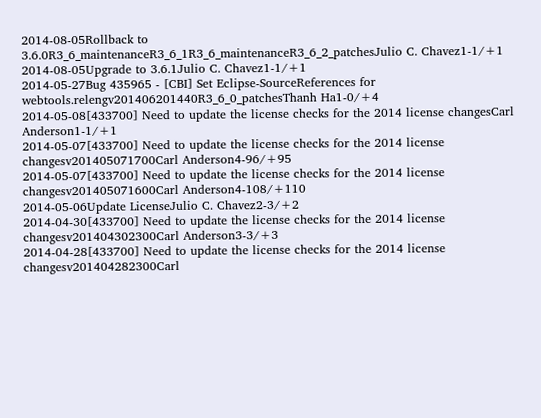2014-08-05Rollback to 3.6.0R3_6_maintenanceR3_6_1R3_6_maintenanceR3_6_2_patchesJulio C. Chavez1-1/+1
2014-08-05Upgrade to 3.6.1Julio C. Chavez1-1/+1
2014-05-27Bug 435965 - [CBI] Set Eclipse-SourceReferences for webtools.relengv201406201440R3_6_0_patchesThanh Ha1-0/+4
2014-05-08[433700] Need to update the license checks for the 2014 license changesCarl Anderson1-1/+1
2014-05-07[433700] Need to update the license checks for the 2014 license changesv201405071700Carl Anderson4-96/+95
2014-05-07[433700] Need to update the license checks for the 2014 license changesv201405071600Carl Anderson4-108/+110
2014-05-06Update LicenseJulio C. Chavez2-3/+2
2014-04-30[433700] Need to update the license checks for the 2014 license changesv201404302300Carl Anderson3-3/+3
2014-04-28[433700] Need to update the license checks for the 2014 license changesv201404282300Carl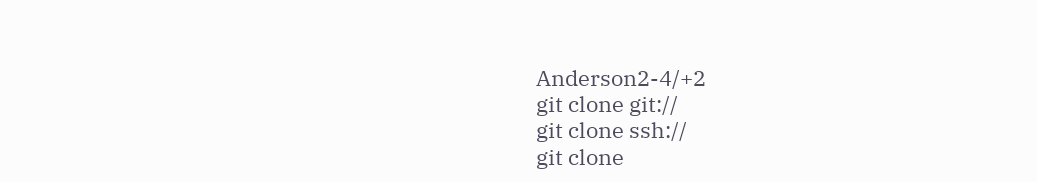Anderson2-4/+2
git clone git://
git clone ssh://
git clone